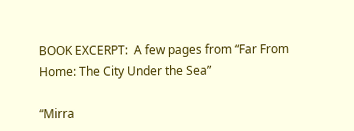BOOK EXCERPT:  A few pages from “Far From Home: The City Under the Sea”

“Mirra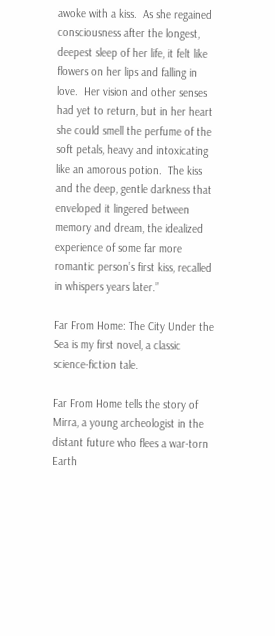awoke with a kiss.  As she regained consciousness after the longest, deepest sleep of her life, it felt like flowers on her lips and falling in love.  Her vision and other senses had yet to return, but in her heart she could smell the perfume of the soft petals, heavy and intoxicating like an amorous potion.  The kiss and the deep, gentle darkness that enveloped it lingered between memory and dream, the idealized experience of some far more romantic person’s first kiss, recalled in whispers years later.”

Far From Home: The City Under the Sea is my first novel, a classic science-fiction tale.

Far From Home tells the story of Mirra, a young archeologist in the distant future who flees a war-torn Earth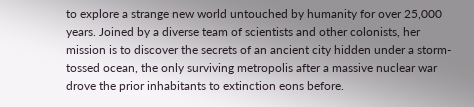to explore a strange new world untouched by humanity for over 25,000 years. Joined by a diverse team of scientists and other colonists, her mission is to discover the secrets of an ancient city hidden under a storm-tossed ocean, the only surviving metropolis after a massive nuclear war drove the prior inhabitants to extinction eons before.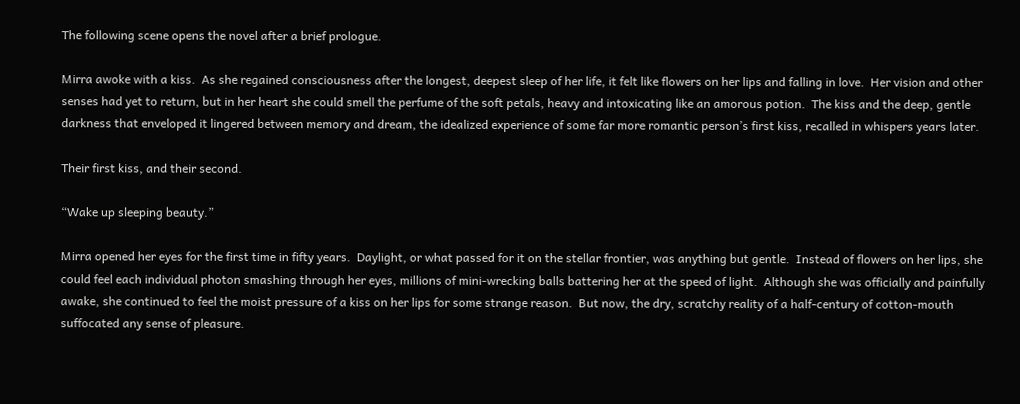The following scene opens the novel after a brief prologue.

Mirra awoke with a kiss.  As she regained consciousness after the longest, deepest sleep of her life, it felt like flowers on her lips and falling in love.  Her vision and other senses had yet to return, but in her heart she could smell the perfume of the soft petals, heavy and intoxicating like an amorous potion.  The kiss and the deep, gentle darkness that enveloped it lingered between memory and dream, the idealized experience of some far more romantic person’s first kiss, recalled in whispers years later.

Their first kiss, and their second.

“Wake up sleeping beauty.”

Mirra opened her eyes for the first time in fifty years.  Daylight, or what passed for it on the stellar frontier, was anything but gentle.  Instead of flowers on her lips, she could feel each individual photon smashing through her eyes, millions of mini-wrecking balls battering her at the speed of light.  Although she was officially and painfully awake, she continued to feel the moist pressure of a kiss on her lips for some strange reason.  But now, the dry, scratchy reality of a half-century of cotton-mouth suffocated any sense of pleasure.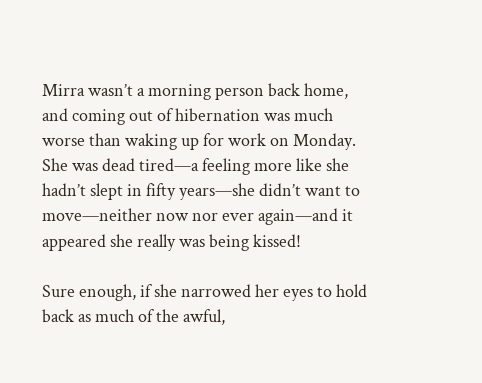Mirra wasn’t a morning person back home, and coming out of hibernation was much worse than waking up for work on Monday.  She was dead tired—a feeling more like she hadn’t slept in fifty years—she didn’t want to move—neither now nor ever again—and it appeared she really was being kissed!

Sure enough, if she narrowed her eyes to hold back as much of the awful,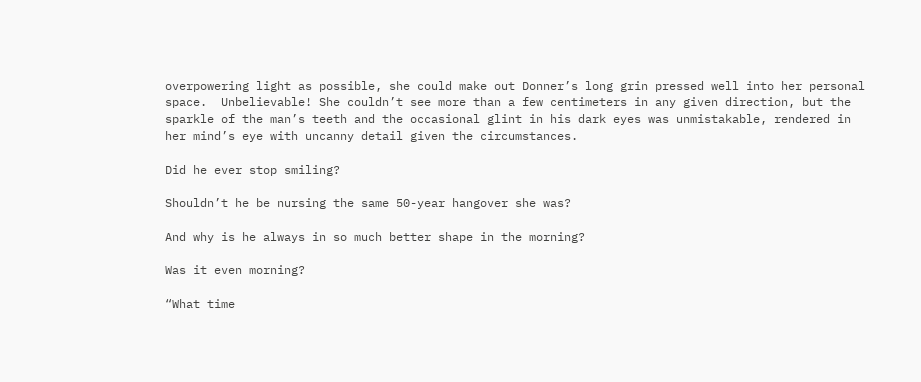overpowering light as possible, she could make out Donner’s long grin pressed well into her personal space.  Unbelievable! She couldn’t see more than a few centimeters in any given direction, but the sparkle of the man’s teeth and the occasional glint in his dark eyes was unmistakable, rendered in her mind’s eye with uncanny detail given the circumstances.

Did he ever stop smiling?

Shouldn’t he be nursing the same 50-year hangover she was?

And why is he always in so much better shape in the morning?

Was it even morning?

“What time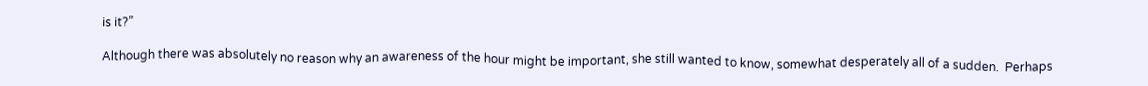is it?”

Although there was absolutely no reason why an awareness of the hour might be important, she still wanted to know, somewhat desperately all of a sudden.  Perhaps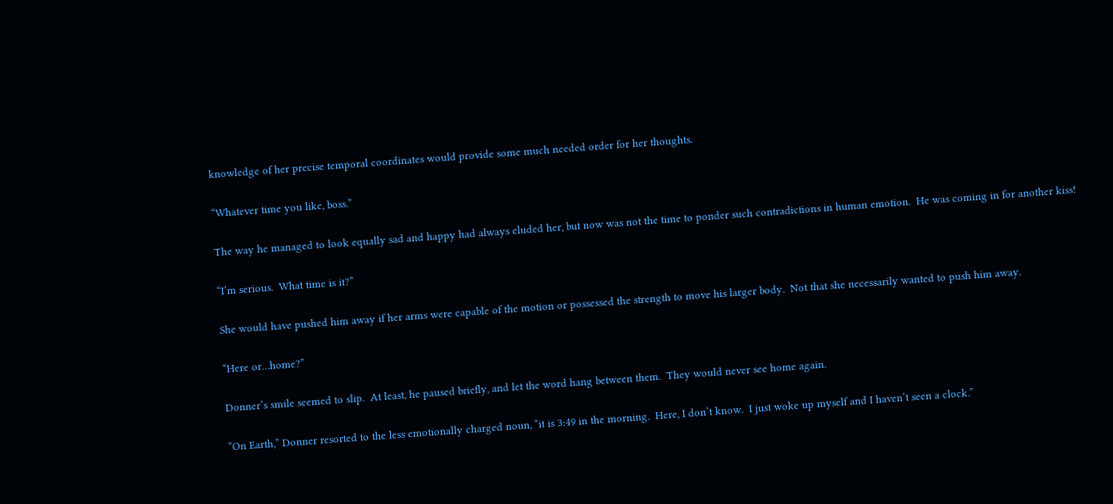knowledge of her precise temporal coordinates would provide some much needed order for her thoughts.

“Whatever time you like, boss.”

The way he managed to look equally sad and happy had always eluded her, but now was not the time to ponder such contradictions in human emotion.  He was coming in for another kiss!

“I’m serious.  What time is it?”

She would have pushed him away if her arms were capable of the motion or possessed the strength to move his larger body.  Not that she necessarily wanted to push him away.

“Here or…home?”

Donner’s smile seemed to slip.  At least, he paused briefly, and let the word hang between them.  They would never see home again.

“On Earth,” Donner resorted to the less emotionally charged noun, “it is 3:49 in the morning.  Here, I don’t know.  I just woke up myself and I haven’t seen a clock.”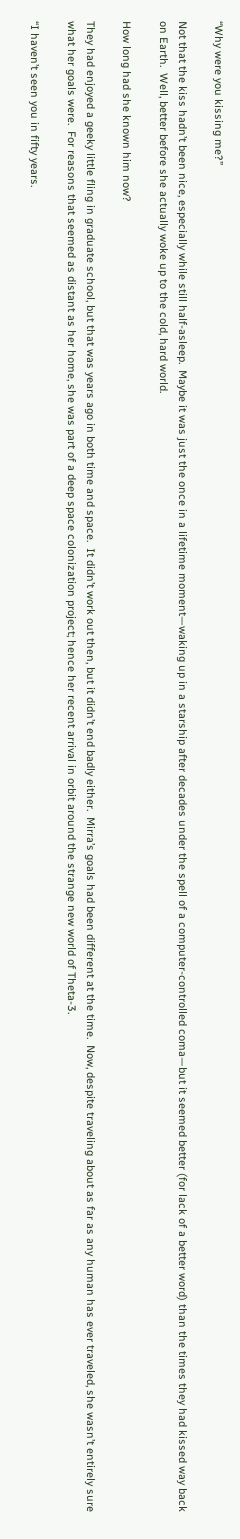“Why were you kissing me?”

Not that the kiss hadn’t been nice, especially while still half-asleep.  Maybe it was just the once in a lifetime moment—waking up in a starship after decades under the spell of a computer-controlled coma—but it seemed better (for lack of a better word) than the times they had kissed way back on Earth.  Well, better before she actually woke up to the cold, hard world.

How long had she known him now?

They had enjoyed a geeky little fling in graduate school, but that was years ago in both time and space.  It didn’t work out then, but it didn’t end badly either.  Mirra’s goals had been different at the time.  Now, despite traveling about as far as any human has ever traveled, she wasn’t entirely sure what her goals were.  For reasons that seemed as distant as her home, she was part of a deep space colonization project; hence her recent arrival in orbit around the strange new world of Theta-3.

“I haven’t seen you in fifty years.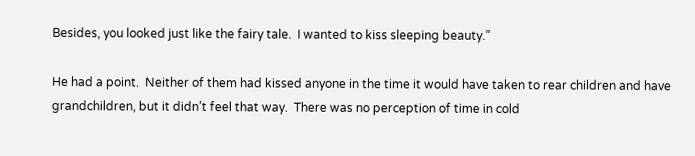Besides, you looked just like the fairy tale.  I wanted to kiss sleeping beauty.”

He had a point.  Neither of them had kissed anyone in the time it would have taken to rear children and have grandchildren, but it didn’t feel that way.  There was no perception of time in cold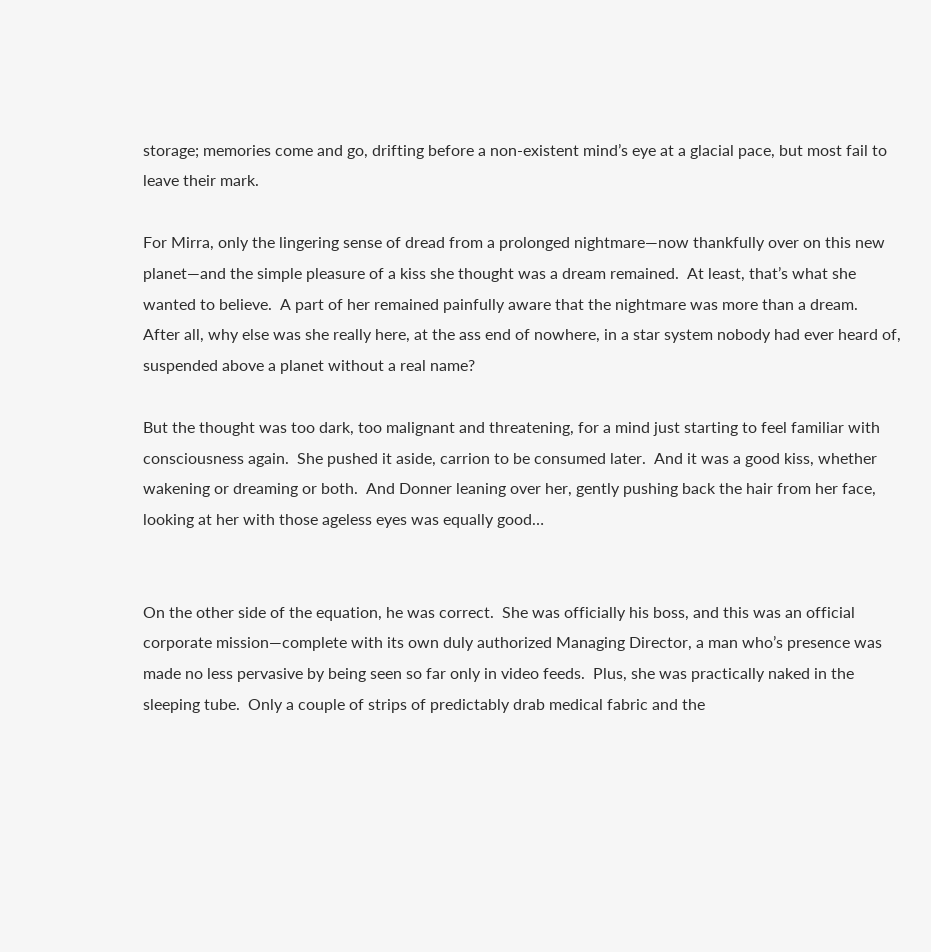storage; memories come and go, drifting before a non-existent mind’s eye at a glacial pace, but most fail to leave their mark.

For Mirra, only the lingering sense of dread from a prolonged nightmare—now thankfully over on this new planet—and the simple pleasure of a kiss she thought was a dream remained.  At least, that’s what she wanted to believe.  A part of her remained painfully aware that the nightmare was more than a dream.  After all, why else was she really here, at the ass end of nowhere, in a star system nobody had ever heard of, suspended above a planet without a real name?

But the thought was too dark, too malignant and threatening, for a mind just starting to feel familiar with consciousness again.  She pushed it aside, carrion to be consumed later.  And it was a good kiss, whether wakening or dreaming or both.  And Donner leaning over her, gently pushing back the hair from her face, looking at her with those ageless eyes was equally good…


On the other side of the equation, he was correct.  She was officially his boss, and this was an official corporate mission—complete with its own duly authorized Managing Director, a man who’s presence was made no less pervasive by being seen so far only in video feeds.  Plus, she was practically naked in the sleeping tube.  Only a couple of strips of predictably drab medical fabric and the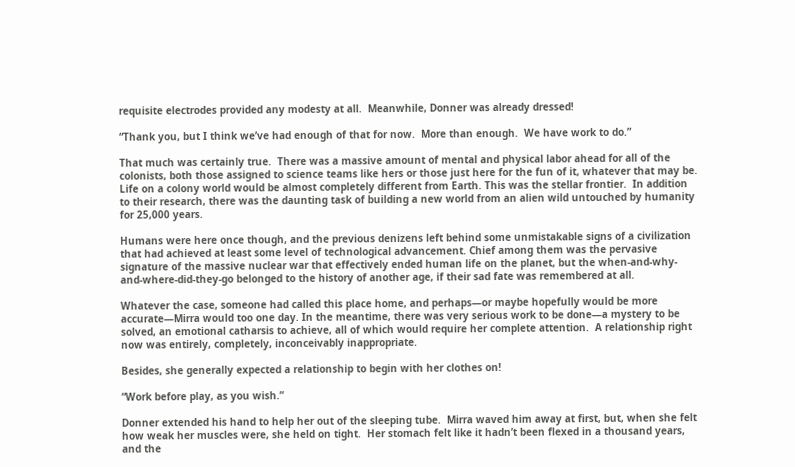requisite electrodes provided any modesty at all.  Meanwhile, Donner was already dressed!

“Thank you, but I think we’ve had enough of that for now.  More than enough.  We have work to do.”

That much was certainly true.  There was a massive amount of mental and physical labor ahead for all of the colonists, both those assigned to science teams like hers or those just here for the fun of it, whatever that may be.  Life on a colony world would be almost completely different from Earth. This was the stellar frontier.  In addition to their research, there was the daunting task of building a new world from an alien wild untouched by humanity for 25,000 years.

Humans were here once though, and the previous denizens left behind some unmistakable signs of a civilization that had achieved at least some level of technological advancement. Chief among them was the pervasive signature of the massive nuclear war that effectively ended human life on the planet, but the when-and-why-and-where-did-they-go belonged to the history of another age, if their sad fate was remembered at all.

Whatever the case, someone had called this place home, and perhaps—or maybe hopefully would be more accurate—Mirra would too one day. In the meantime, there was very serious work to be done—a mystery to be solved, an emotional catharsis to achieve, all of which would require her complete attention.  A relationship right now was entirely, completely, inconceivably inappropriate.

Besides, she generally expected a relationship to begin with her clothes on!

“Work before play, as you wish.”

Donner extended his hand to help her out of the sleeping tube.  Mirra waved him away at first, but, when she felt how weak her muscles were, she held on tight.  Her stomach felt like it hadn’t been flexed in a thousand years, and the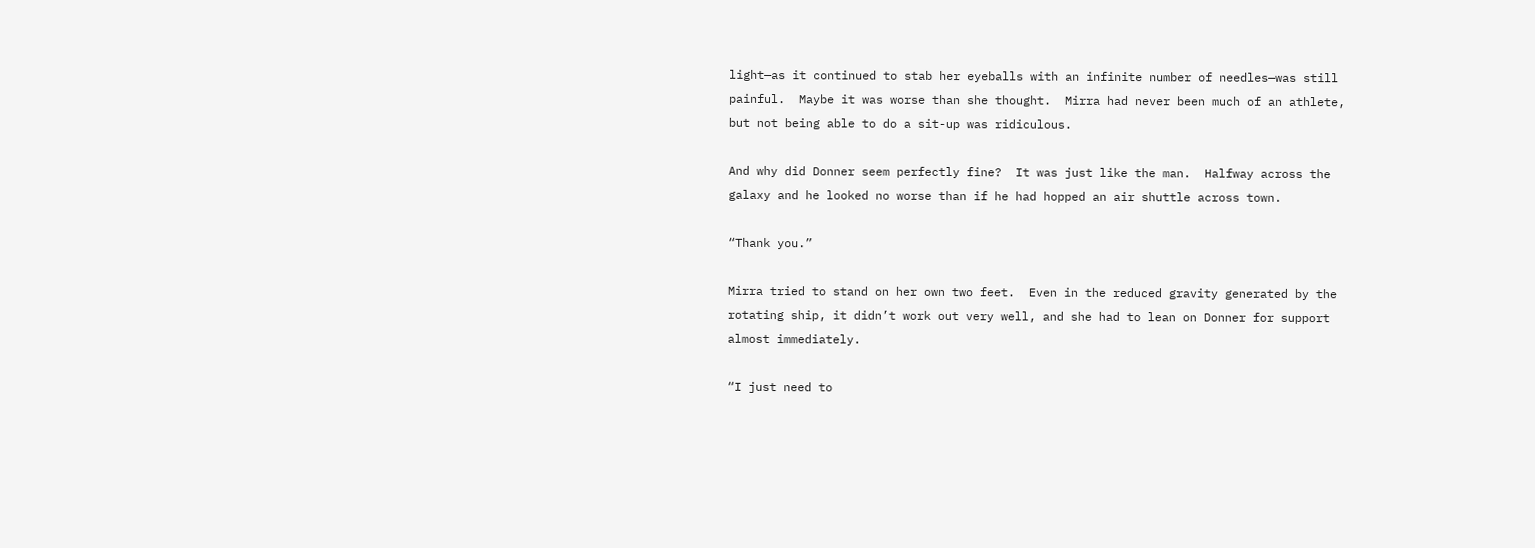light—as it continued to stab her eyeballs with an infinite number of needles—was still painful.  Maybe it was worse than she thought.  Mirra had never been much of an athlete, but not being able to do a sit-up was ridiculous.

And why did Donner seem perfectly fine?  It was just like the man.  Halfway across the galaxy and he looked no worse than if he had hopped an air shuttle across town.

“Thank you.”

Mirra tried to stand on her own two feet.  Even in the reduced gravity generated by the rotating ship, it didn’t work out very well, and she had to lean on Donner for support almost immediately.

“I just need to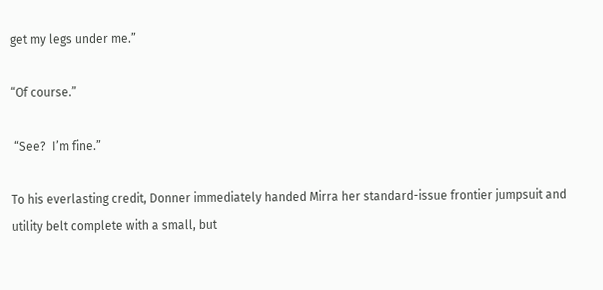get my legs under me.”

“Of course.”

 “See?  I’m fine.”

To his everlasting credit, Donner immediately handed Mirra her standard-issue frontier jumpsuit and utility belt complete with a small, but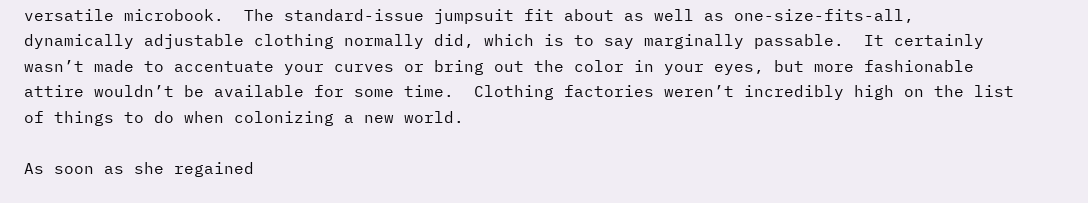versatile microbook.  The standard-issue jumpsuit fit about as well as one-size-fits-all, dynamically adjustable clothing normally did, which is to say marginally passable.  It certainly wasn’t made to accentuate your curves or bring out the color in your eyes, but more fashionable attire wouldn’t be available for some time.  Clothing factories weren’t incredibly high on the list of things to do when colonizing a new world.

As soon as she regained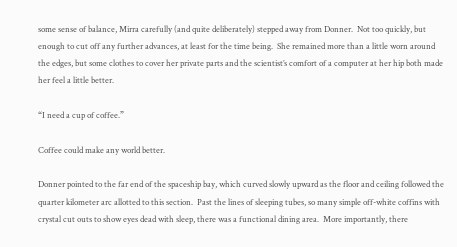some sense of balance, Mirra carefully (and quite deliberately) stepped away from Donner.  Not too quickly, but enough to cut off any further advances, at least for the time being.  She remained more than a little worn around the edges, but some clothes to cover her private parts and the scientist’s comfort of a computer at her hip both made her feel a little better.

“I need a cup of coffee.”

Coffee could make any world better.

Donner pointed to the far end of the spaceship bay, which curved slowly upward as the floor and ceiling followed the quarter kilometer arc allotted to this section.  Past the lines of sleeping tubes, so many simple off-white coffins with crystal cut outs to show eyes dead with sleep, there was a functional dining area.  More importantly, there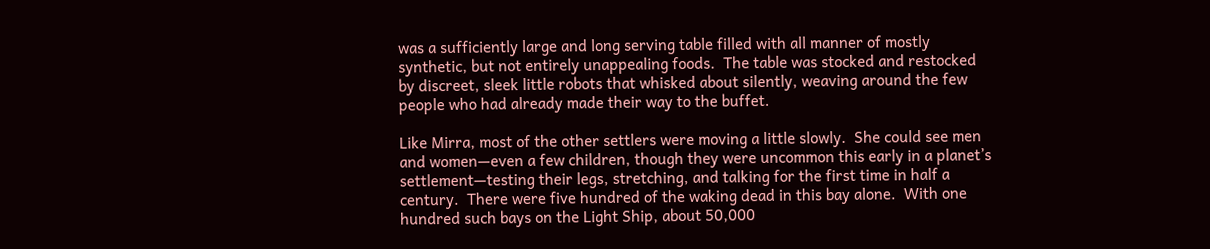was a sufficiently large and long serving table filled with all manner of mostly synthetic, but not entirely unappealing foods.  The table was stocked and restocked by discreet, sleek little robots that whisked about silently, weaving around the few people who had already made their way to the buffet.

Like Mirra, most of the other settlers were moving a little slowly.  She could see men and women—even a few children, though they were uncommon this early in a planet’s settlement—testing their legs, stretching, and talking for the first time in half a century.  There were five hundred of the waking dead in this bay alone.  With one hundred such bays on the Light Ship, about 50,000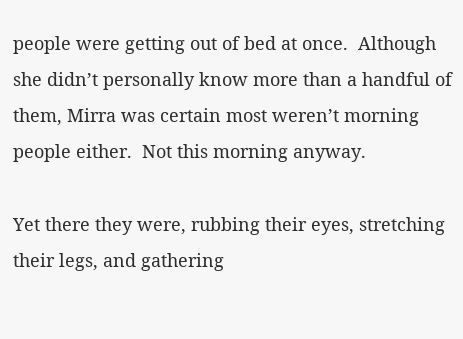people were getting out of bed at once.  Although she didn’t personally know more than a handful of them, Mirra was certain most weren’t morning people either.  Not this morning anyway.

Yet there they were, rubbing their eyes, stretching their legs, and gathering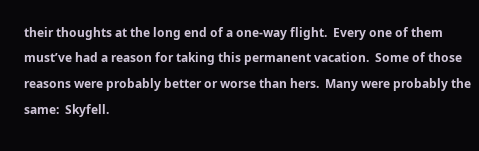their thoughts at the long end of a one-way flight.  Every one of them must’ve had a reason for taking this permanent vacation.  Some of those reasons were probably better or worse than hers.  Many were probably the same:  Skyfell.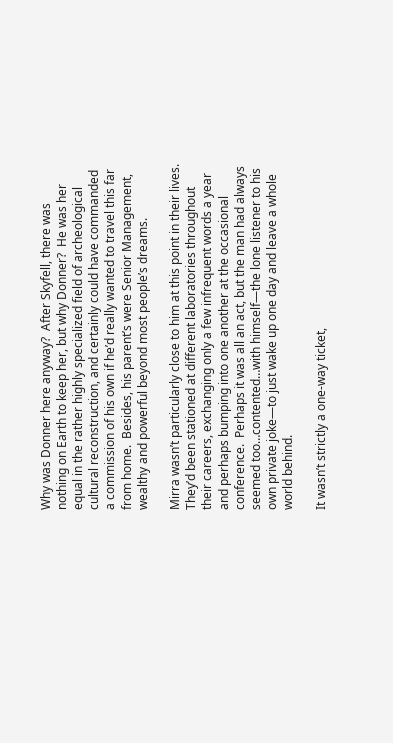Why was Donner here anyway?  After Skyfell, there was nothing on Earth to keep her, but why Donner?  He was her equal in the rather highly specialized field of archeological cultural reconstruction, and certainly could have commanded a commission of his own if he’d really wanted to travel this far from home.  Besides, his parent’s were Senior Management, wealthy and powerful beyond most people’s dreams.

Mirra wasn’t particularly close to him at this point in their lives.  They’d been stationed at different laboratories throughout their careers, exchanging only a few infrequent words a year and perhaps bumping into one another at the occasional conference.  Perhaps it was all an act, but the man had always seemed too…contented…with himself—the lone listener to his own private joke—to just wake up one day and leave a whole world behind.

It wasn’t strictly a one-way ticket,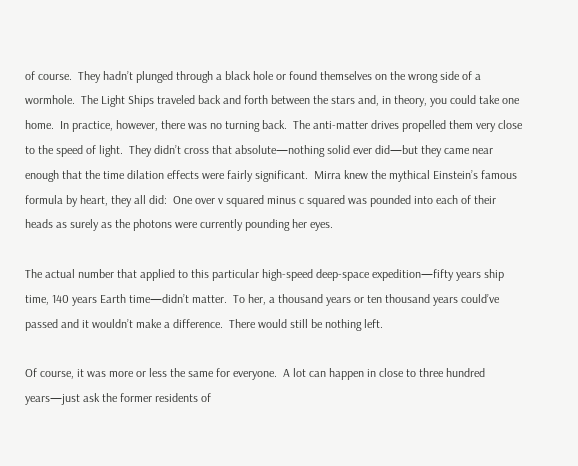of course.  They hadn’t plunged through a black hole or found themselves on the wrong side of a wormhole.  The Light Ships traveled back and forth between the stars and, in theory, you could take one home.  In practice, however, there was no turning back.  The anti-matter drives propelled them very close to the speed of light.  They didn’t cross that absolute—nothing solid ever did—but they came near enough that the time dilation effects were fairly significant.  Mirra knew the mythical Einstein’s famous formula by heart, they all did:  One over v squared minus c squared was pounded into each of their heads as surely as the photons were currently pounding her eyes.

The actual number that applied to this particular high-speed deep-space expedition—fifty years ship time, 140 years Earth time—didn’t matter.  To her, a thousand years or ten thousand years could’ve passed and it wouldn’t make a difference.  There would still be nothing left.

Of course, it was more or less the same for everyone.  A lot can happen in close to three hundred years—just ask the former residents of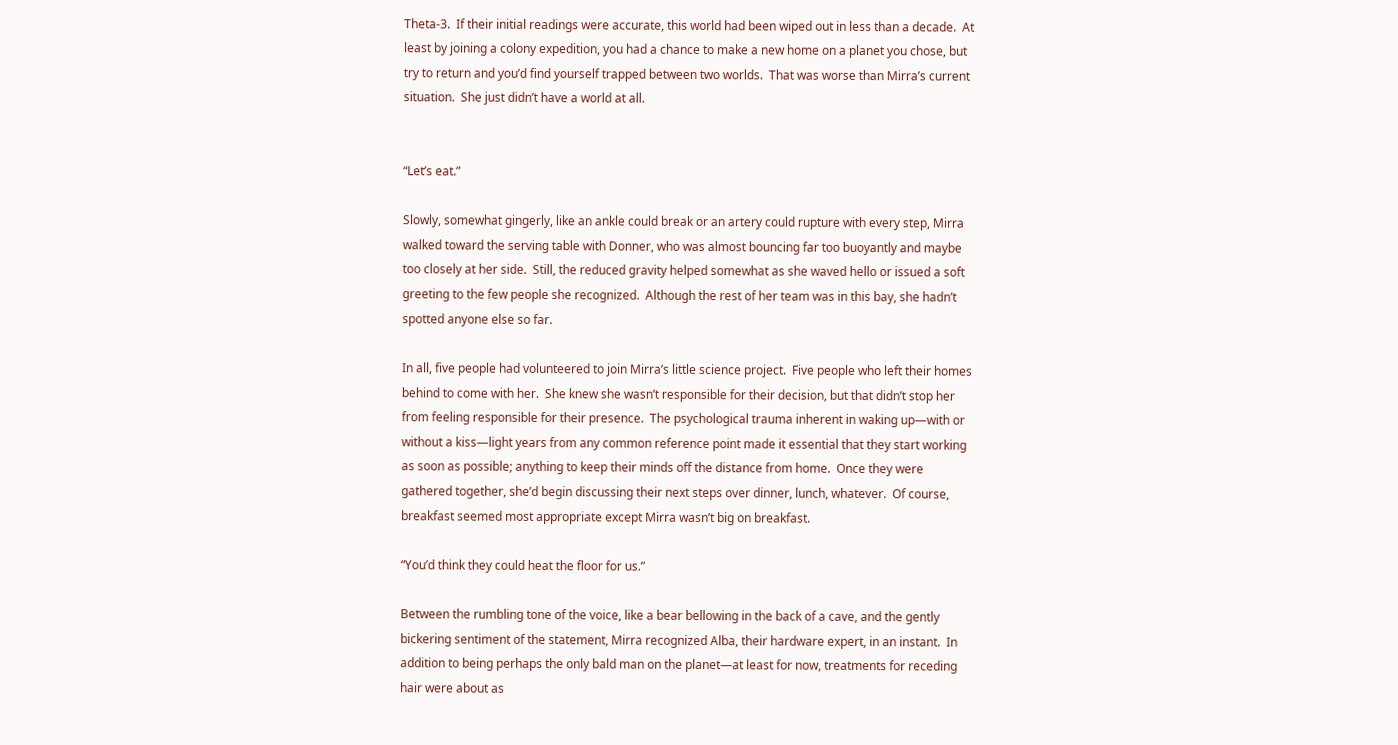Theta-3.  If their initial readings were accurate, this world had been wiped out in less than a decade.  At least by joining a colony expedition, you had a chance to make a new home on a planet you chose, but try to return and you’d find yourself trapped between two worlds.  That was worse than Mirra’s current situation.  She just didn’t have a world at all.


“Let’s eat.”

Slowly, somewhat gingerly, like an ankle could break or an artery could rupture with every step, Mirra walked toward the serving table with Donner, who was almost bouncing far too buoyantly and maybe too closely at her side.  Still, the reduced gravity helped somewhat as she waved hello or issued a soft greeting to the few people she recognized.  Although the rest of her team was in this bay, she hadn’t spotted anyone else so far.

In all, five people had volunteered to join Mirra’s little science project.  Five people who left their homes behind to come with her.  She knew she wasn’t responsible for their decision, but that didn’t stop her from feeling responsible for their presence.  The psychological trauma inherent in waking up—with or without a kiss—light years from any common reference point made it essential that they start working as soon as possible; anything to keep their minds off the distance from home.  Once they were gathered together, she’d begin discussing their next steps over dinner, lunch, whatever.  Of course, breakfast seemed most appropriate except Mirra wasn’t big on breakfast.

“You’d think they could heat the floor for us.”

Between the rumbling tone of the voice, like a bear bellowing in the back of a cave, and the gently bickering sentiment of the statement, Mirra recognized Alba, their hardware expert, in an instant.  In addition to being perhaps the only bald man on the planet—at least for now, treatments for receding hair were about as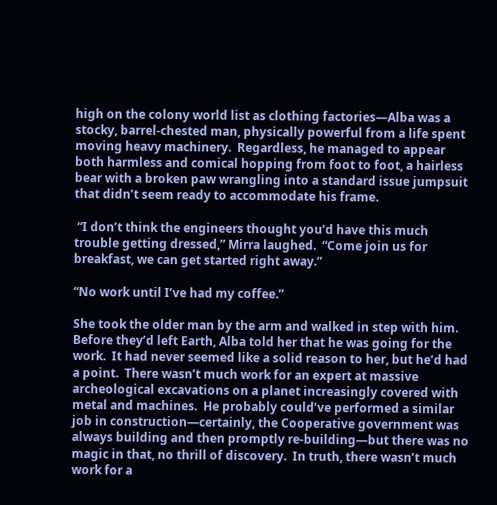high on the colony world list as clothing factories—Alba was a stocky, barrel-chested man, physically powerful from a life spent moving heavy machinery.  Regardless, he managed to appear both harmless and comical hopping from foot to foot, a hairless bear with a broken paw wrangling into a standard issue jumpsuit that didn’t seem ready to accommodate his frame.

 “I don’t think the engineers thought you’d have this much trouble getting dressed,” Mirra laughed.  “Come join us for breakfast, we can get started right away.”

“No work until I’ve had my coffee.”

She took the older man by the arm and walked in step with him.  Before they’d left Earth, Alba told her that he was going for the work.  It had never seemed like a solid reason to her, but he’d had a point.  There wasn’t much work for an expert at massive archeological excavations on a planet increasingly covered with metal and machines.  He probably could’ve performed a similar job in construction—certainly, the Cooperative government was always building and then promptly re-building—but there was no magic in that, no thrill of discovery.  In truth, there wasn’t much work for a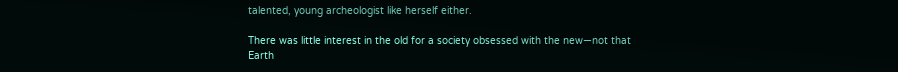talented, young archeologist like herself either.

There was little interest in the old for a society obsessed with the new—not that Earth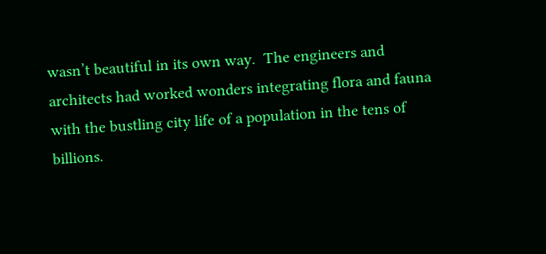wasn’t beautiful in its own way.  The engineers and architects had worked wonders integrating flora and fauna with the bustling city life of a population in the tens of billions.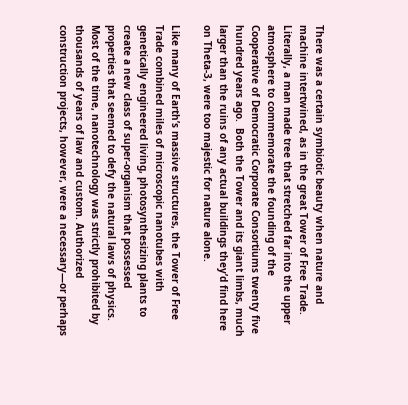There was a certain symbiotic beauty when nature and machine intertwined, as in the great Tower of Free Trade.  Literally, a man made tree that stretched far into the upper atmosphere to commemorate the founding of the Cooperative of Democratic Corporate Consortiums twenty five hundred years ago.  Both the Tower and its giant limbs, much larger than the ruins of any actual buildings they’d find here on Theta-3, were too majestic for nature alone.

Like many of Earth’s massive structures, the Tower of Free Trade combined miles of microscopic nanotubes with genetically engineered living, photosynthesizing plants to create a new class of super-organism that possessed properties that seemed to defy the natural laws of physics.  Most of the time, nanotechnology was strictly prohibited by thousands of years of law and custom. Authorized construction projects, however, were a necessary—or perhaps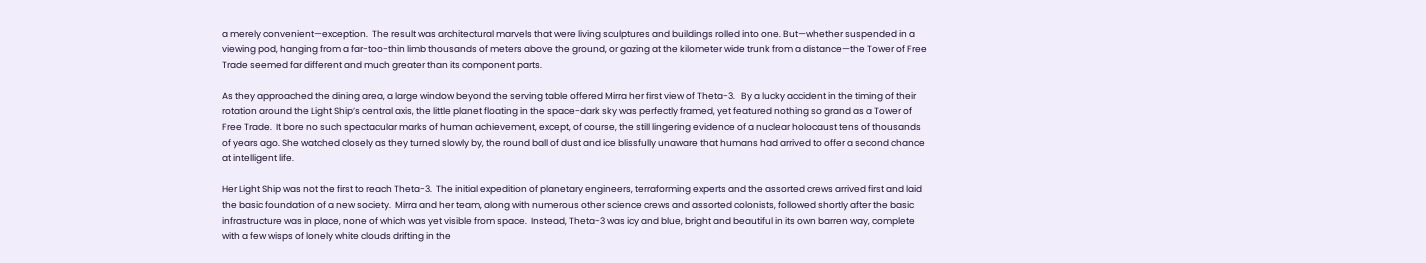a merely convenient—exception.  The result was architectural marvels that were living sculptures and buildings rolled into one. But—whether suspended in a viewing pod, hanging from a far-too-thin limb thousands of meters above the ground, or gazing at the kilometer wide trunk from a distance—the Tower of Free Trade seemed far different and much greater than its component parts.

As they approached the dining area, a large window beyond the serving table offered Mirra her first view of Theta-3.   By a lucky accident in the timing of their rotation around the Light Ship’s central axis, the little planet floating in the space-dark sky was perfectly framed, yet featured nothing so grand as a Tower of Free Trade.  It bore no such spectacular marks of human achievement, except, of course, the still lingering evidence of a nuclear holocaust tens of thousands of years ago. She watched closely as they turned slowly by, the round ball of dust and ice blissfully unaware that humans had arrived to offer a second chance at intelligent life.

Her Light Ship was not the first to reach Theta-3.  The initial expedition of planetary engineers, terraforming experts and the assorted crews arrived first and laid the basic foundation of a new society.  Mirra and her team, along with numerous other science crews and assorted colonists, followed shortly after the basic infrastructure was in place, none of which was yet visible from space.  Instead, Theta-3 was icy and blue, bright and beautiful in its own barren way, complete with a few wisps of lonely white clouds drifting in the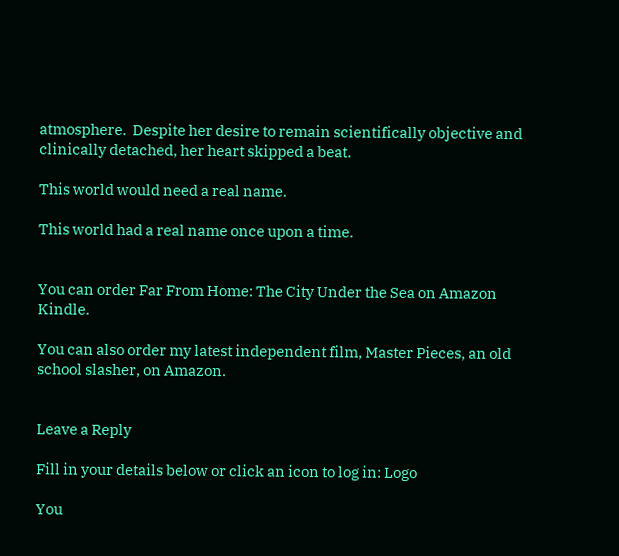atmosphere.  Despite her desire to remain scientifically objective and clinically detached, her heart skipped a beat.

This world would need a real name.

This world had a real name once upon a time.


You can order Far From Home: The City Under the Sea on Amazon Kindle.

You can also order my latest independent film, Master Pieces, an old school slasher, on Amazon.


Leave a Reply

Fill in your details below or click an icon to log in: Logo

You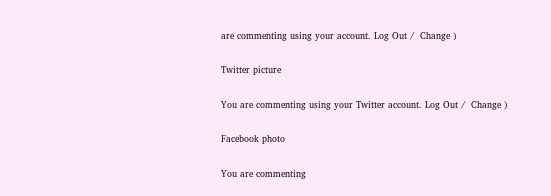are commenting using your account. Log Out /  Change )

Twitter picture

You are commenting using your Twitter account. Log Out /  Change )

Facebook photo

You are commenting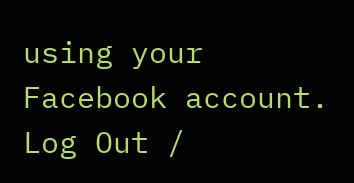using your Facebook account. Log Out /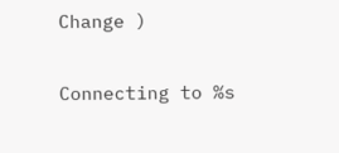Change )

Connecting to %s